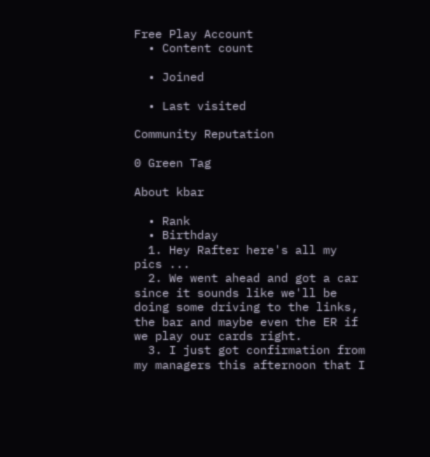Free Play Account
  • Content count

  • Joined

  • Last visited

Community Reputation

0 Green Tag

About kbar

  • Rank
  • Birthday
  1. Hey Rafter here's all my pics ...
  2. We went ahead and got a car since it sounds like we'll be doing some driving to the links, the bar and maybe even the ER if we play our cards right.
  3. I just got confirmation from my managers this afternoon that I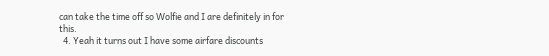can take the time off so Wolfie and I are definitely in for this.
  4. Yeah it turns out I have some airfare discounts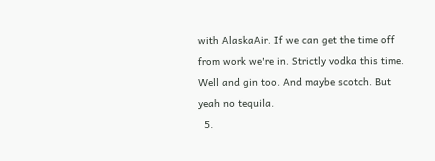with AlaskaAir. If we can get the time off from work we're in. Strictly vodka this time. Well and gin too. And maybe scotch. But yeah no tequila.
  5.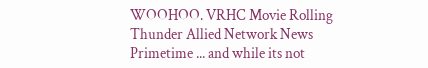WOOHOO. VRHC Movie Rolling Thunder Allied Network News Primetime ... and while its not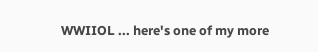WWIIOL ... here's one of my more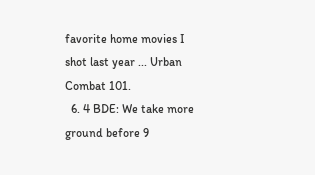favorite home movies I shot last year ... Urban Combat 101.
  6. 4 BDE: We take more ground before 9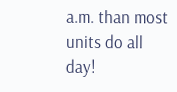a.m. than most units do all day!